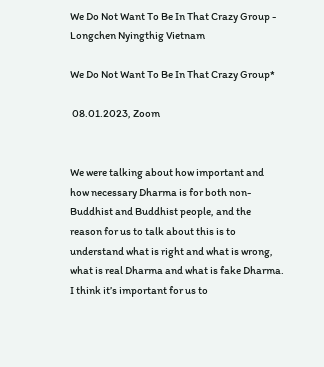We Do Not Want To Be In That Crazy Group - Longchen Nyingthig Vietnam

We Do Not Want To Be In That Crazy Group*

 08.01.2023, Zoom


We were talking about how important and how necessary Dharma is for both non-Buddhist and Buddhist people, and the reason for us to talk about this is to understand what is right and what is wrong, what is real Dharma and what is fake Dharma. I think it’s important for us to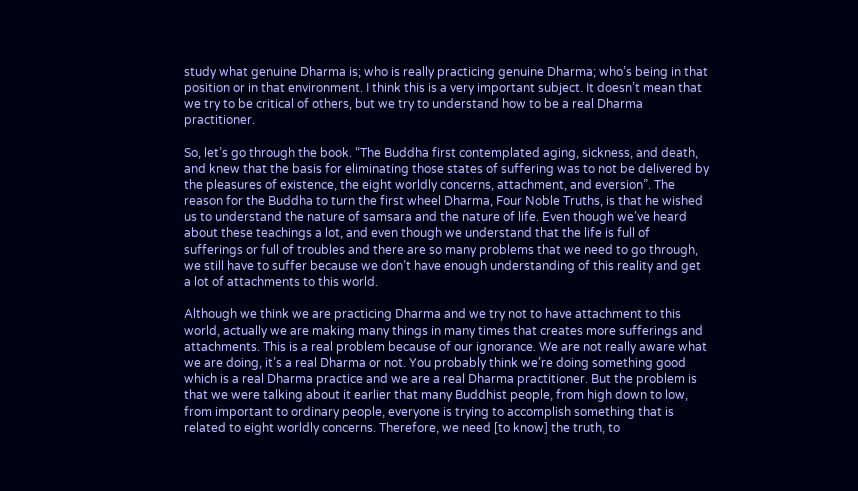study what genuine Dharma is; who is really practicing genuine Dharma; who’s being in that position or in that environment. I think this is a very important subject. It doesn’t mean that we try to be critical of others, but we try to understand how to be a real Dharma practitioner.

So, let’s go through the book. “The Buddha first contemplated aging, sickness, and death, and knew that the basis for eliminating those states of suffering was to not be delivered by the pleasures of existence, the eight worldly concerns, attachment, and eversion”. The reason for the Buddha to turn the first wheel Dharma, Four Noble Truths, is that he wished us to understand the nature of samsara and the nature of life. Even though we’ve heard about these teachings a lot, and even though we understand that the life is full of sufferings or full of troubles and there are so many problems that we need to go through, we still have to suffer because we don’t have enough understanding of this reality and get a lot of attachments to this world.

Although we think we are practicing Dharma and we try not to have attachment to this world, actually we are making many things in many times that creates more sufferings and attachments. This is a real problem because of our ignorance. We are not really aware what we are doing, it’s a real Dharma or not. You probably think we’re doing something good which is a real Dharma practice and we are a real Dharma practitioner. But the problem is that we were talking about it earlier that many Buddhist people, from high down to low, from important to ordinary people, everyone is trying to accomplish something that is related to eight worldly concerns. Therefore, we need [to know] the truth, to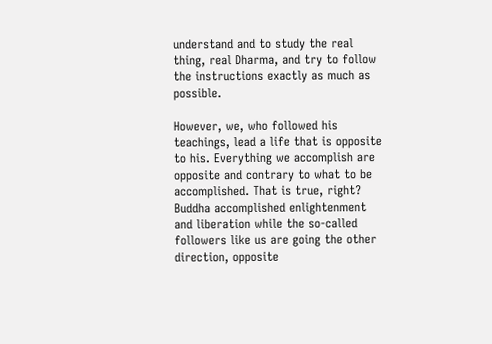understand and to study the real thing, real Dharma, and try to follow the instructions exactly as much as possible.

However, we, who followed his teachings, lead a life that is opposite to his. Everything we accomplish are opposite and contrary to what to be accomplished. That is true, right? Buddha accomplished enlightenment and liberation while the so-called followers like us are going the other direction, opposite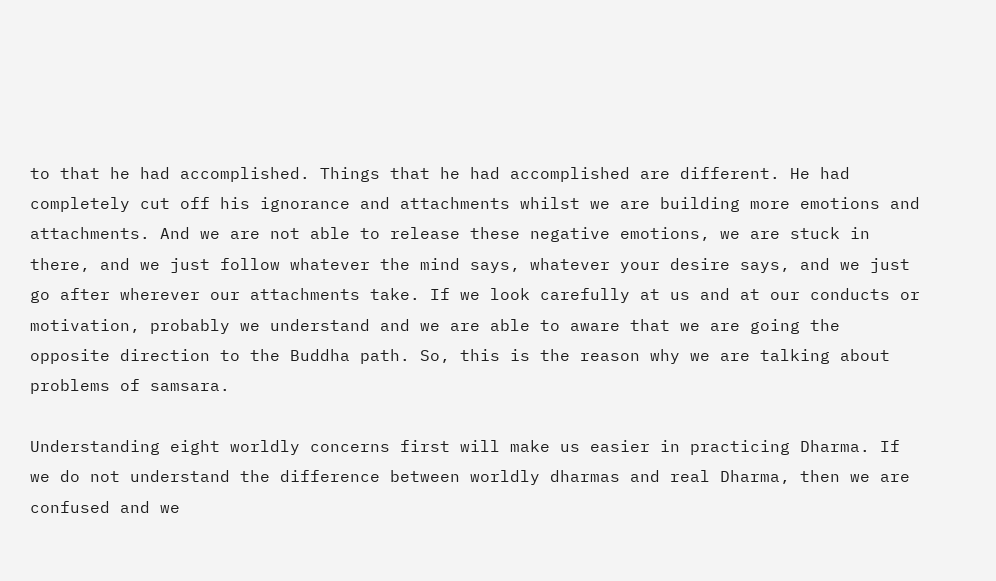to that he had accomplished. Things that he had accomplished are different. He had completely cut off his ignorance and attachments whilst we are building more emotions and attachments. And we are not able to release these negative emotions, we are stuck in there, and we just follow whatever the mind says, whatever your desire says, and we just go after wherever our attachments take. If we look carefully at us and at our conducts or motivation, probably we understand and we are able to aware that we are going the opposite direction to the Buddha path. So, this is the reason why we are talking about problems of samsara.

Understanding eight worldly concerns first will make us easier in practicing Dharma. If we do not understand the difference between worldly dharmas and real Dharma, then we are confused and we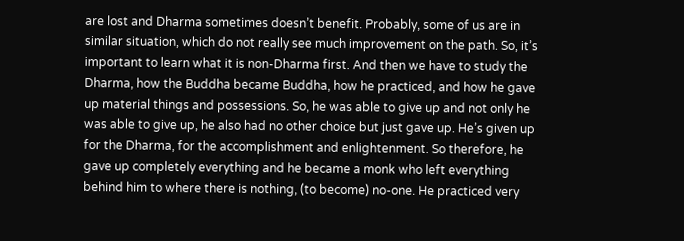are lost and Dharma sometimes doesn’t benefit. Probably, some of us are in similar situation, which do not really see much improvement on the path. So, it’s important to learn what it is non-Dharma first. And then we have to study the Dharma, how the Buddha became Buddha, how he practiced, and how he gave up material things and possessions. So, he was able to give up and not only he was able to give up, he also had no other choice but just gave up. He’s given up for the Dharma, for the accomplishment and enlightenment. So therefore, he gave up completely everything and he became a monk who left everything behind him to where there is nothing, (to become) no-one. He practiced very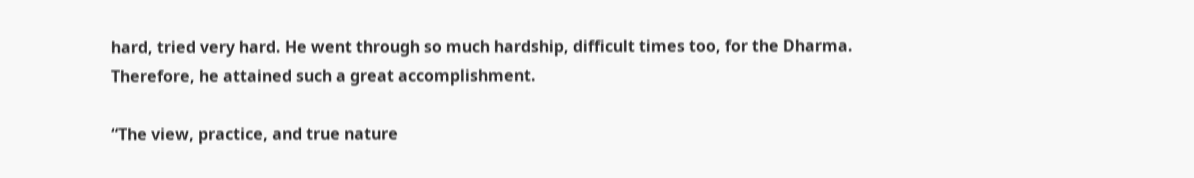hard, tried very hard. He went through so much hardship, difficult times too, for the Dharma. Therefore, he attained such a great accomplishment.

“The view, practice, and true nature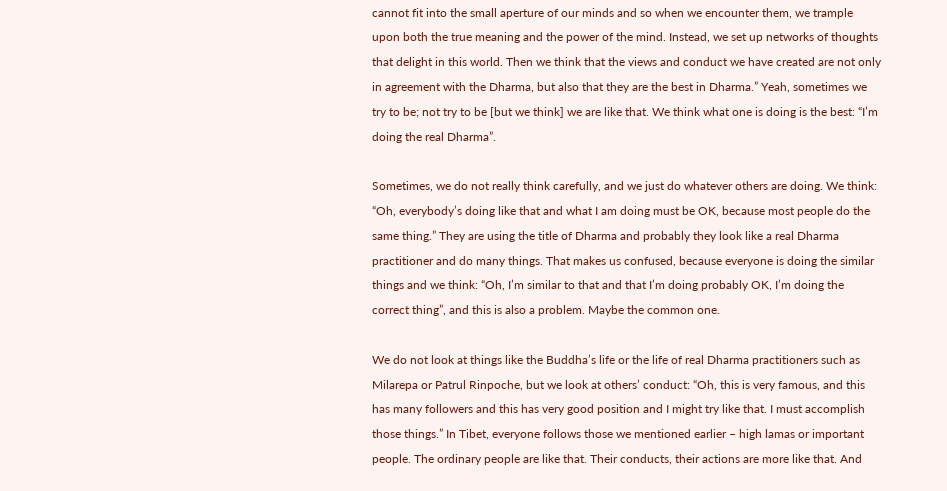cannot fit into the small aperture of our minds and so when we encounter them, we trample upon both the true meaning and the power of the mind. Instead, we set up networks of thoughts that delight in this world. Then we think that the views and conduct we have created are not only in agreement with the Dharma, but also that they are the best in Dharma.” Yeah, sometimes we try to be; not try to be [but we think] we are like that. We think what one is doing is the best: “I’m doing the real Dharma”.

Sometimes, we do not really think carefully, and we just do whatever others are doing. We think: “Oh, everybody’s doing like that and what I am doing must be OK, because most people do the same thing.” They are using the title of Dharma and probably they look like a real Dharma practitioner and do many things. That makes us confused, because everyone is doing the similar things and we think: “Oh, I’m similar to that and that I’m doing probably OK, I’m doing the correct thing”, and this is also a problem. Maybe the common one.

We do not look at things like the Buddha’s life or the life of real Dharma practitioners such as Milarepa or Patrul Rinpoche, but we look at others’ conduct: “Oh, this is very famous, and this has many followers and this has very good position and I might try like that. I must accomplish those things.” In Tibet, everyone follows those we mentioned earlier – high lamas or important people. The ordinary people are like that. Their conducts, their actions are more like that. And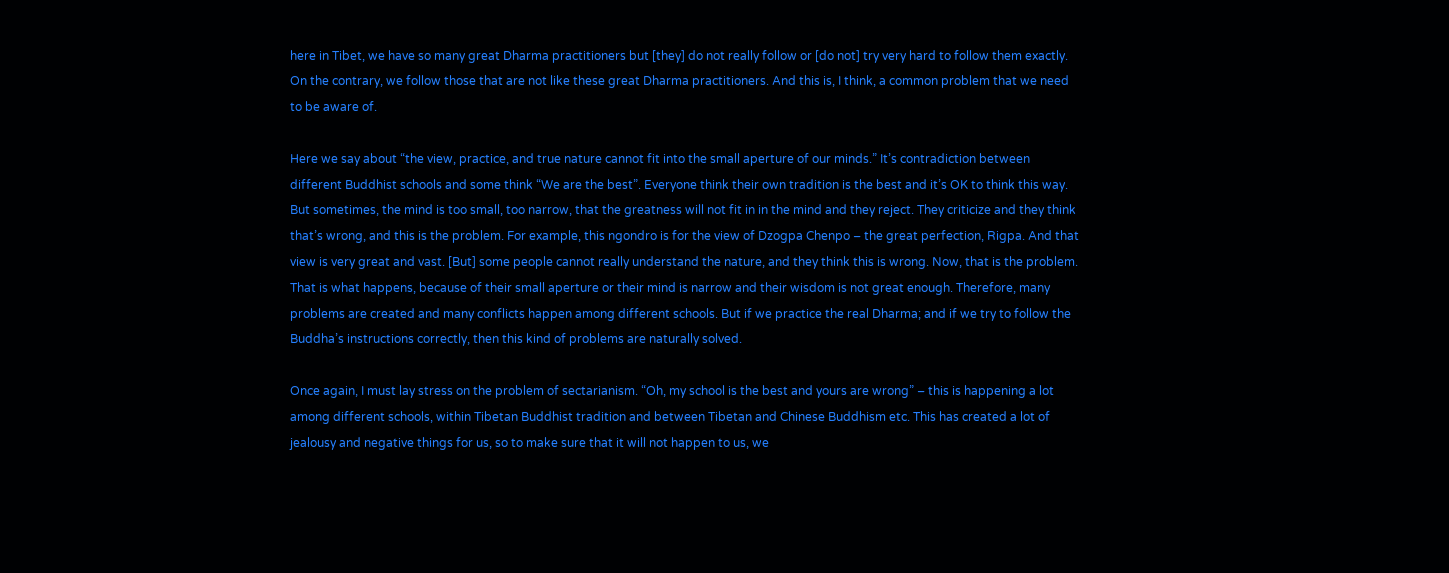here in Tibet, we have so many great Dharma practitioners but [they] do not really follow or [do not] try very hard to follow them exactly. On the contrary, we follow those that are not like these great Dharma practitioners. And this is, I think, a common problem that we need to be aware of.

Here we say about “the view, practice, and true nature cannot fit into the small aperture of our minds.” It’s contradiction between different Buddhist schools and some think “We are the best”. Everyone think their own tradition is the best and it’s OK to think this way. But sometimes, the mind is too small, too narrow, that the greatness will not fit in in the mind and they reject. They criticize and they think that’s wrong, and this is the problem. For example, this ngondro is for the view of Dzogpa Chenpo – the great perfection, Rigpa. And that view is very great and vast. [But] some people cannot really understand the nature, and they think this is wrong. Now, that is the problem. That is what happens, because of their small aperture or their mind is narrow and their wisdom is not great enough. Therefore, many problems are created and many conflicts happen among different schools. But if we practice the real Dharma; and if we try to follow the Buddha’s instructions correctly, then this kind of problems are naturally solved.

Once again, I must lay stress on the problem of sectarianism. “Oh, my school is the best and yours are wrong” – this is happening a lot among different schools, within Tibetan Buddhist tradition and between Tibetan and Chinese Buddhism etc. This has created a lot of jealousy and negative things for us, so to make sure that it will not happen to us, we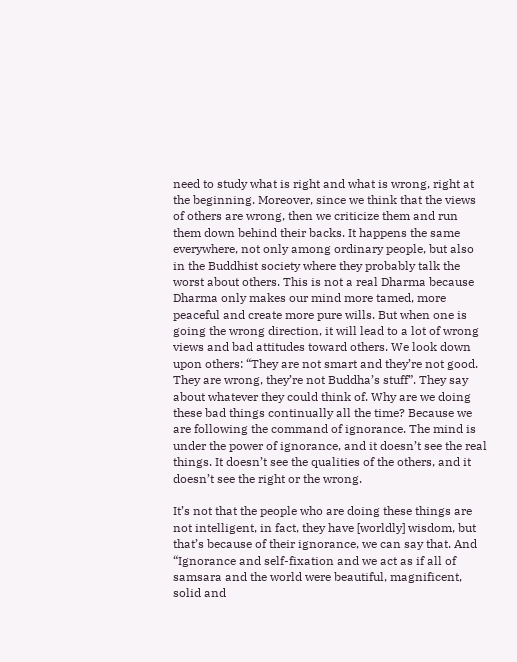need to study what is right and what is wrong, right at the beginning. Moreover, since we think that the views of others are wrong, then we criticize them and run them down behind their backs. It happens the same everywhere, not only among ordinary people, but also in the Buddhist society where they probably talk the worst about others. This is not a real Dharma because Dharma only makes our mind more tamed, more peaceful and create more pure wills. But when one is going the wrong direction, it will lead to a lot of wrong views and bad attitudes toward others. We look down upon others: “They are not smart and they’re not good. They are wrong, they’re not Buddha’s stuff”. They say about whatever they could think of. Why are we doing these bad things continually all the time? Because we are following the command of ignorance. The mind is under the power of ignorance, and it doesn’t see the real things. It doesn’t see the qualities of the others, and it doesn’t see the right or the wrong.

It’s not that the people who are doing these things are not intelligent, in fact, they have [worldly] wisdom, but that’s because of their ignorance, we can say that. And “Ignorance and self-fixation and we act as if all of samsara and the world were beautiful, magnificent, solid and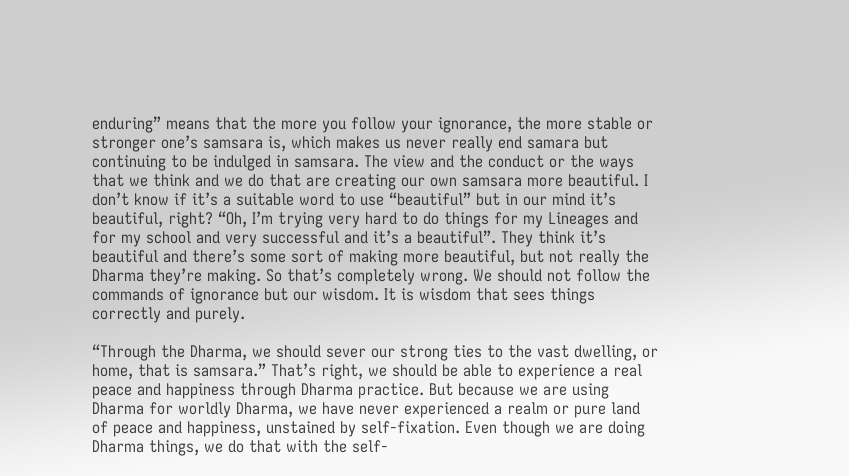enduring” means that the more you follow your ignorance, the more stable or stronger one’s samsara is, which makes us never really end samara but continuing to be indulged in samsara. The view and the conduct or the ways that we think and we do that are creating our own samsara more beautiful. I don’t know if it’s a suitable word to use “beautiful” but in our mind it’s beautiful, right? “Oh, I’m trying very hard to do things for my Lineages and for my school and very successful and it’s a beautiful”. They think it’s beautiful and there’s some sort of making more beautiful, but not really the Dharma they’re making. So that’s completely wrong. We should not follow the commands of ignorance but our wisdom. It is wisdom that sees things correctly and purely.

“Through the Dharma, we should sever our strong ties to the vast dwelling, or home, that is samsara.” That’s right, we should be able to experience a real peace and happiness through Dharma practice. But because we are using Dharma for worldly Dharma, we have never experienced a realm or pure land of peace and happiness, unstained by self-fixation. Even though we are doing Dharma things, we do that with the self-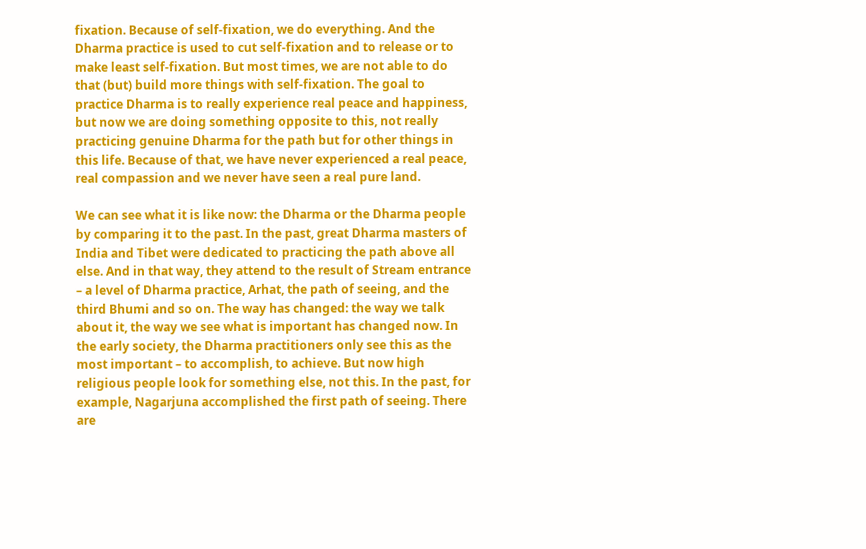fixation. Because of self-fixation, we do everything. And the Dharma practice is used to cut self-fixation and to release or to make least self-fixation. But most times, we are not able to do that (but) build more things with self-fixation. The goal to practice Dharma is to really experience real peace and happiness, but now we are doing something opposite to this, not really practicing genuine Dharma for the path but for other things in this life. Because of that, we have never experienced a real peace, real compassion and we never have seen a real pure land.

We can see what it is like now: the Dharma or the Dharma people by comparing it to the past. In the past, great Dharma masters of India and Tibet were dedicated to practicing the path above all else. And in that way, they attend to the result of Stream entrance – a level of Dharma practice, Arhat, the path of seeing, and the third Bhumi and so on. The way has changed: the way we talk about it, the way we see what is important has changed now. In the early society, the Dharma practitioners only see this as the most important – to accomplish, to achieve. But now high religious people look for something else, not this. In the past, for example, Nagarjuna accomplished the first path of seeing. There are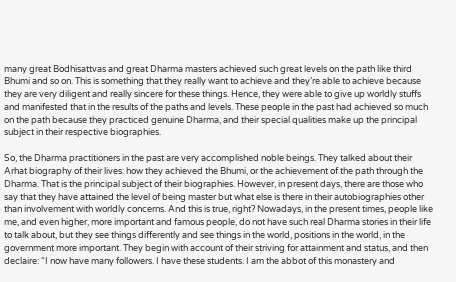many great Bodhisattvas and great Dharma masters achieved such great levels on the path like third Bhumi and so on. This is something that they really want to achieve and they’re able to achieve because they are very diligent and really sincere for these things. Hence, they were able to give up worldly stuffs and manifested that in the results of the paths and levels. These people in the past had achieved so much on the path because they practiced genuine Dharma, and their special qualities make up the principal subject in their respective biographies.

So, the Dharma practitioners in the past are very accomplished noble beings. They talked about their Arhat biography of their lives: how they achieved the Bhumi, or the achievement of the path through the Dharma. That is the principal subject of their biographies. However, in present days, there are those who say that they have attained the level of being master but what else is there in their autobiographies other than involvement with worldly concerns. And this is true, right? Nowadays, in the present times, people like me, and even higher, more important and famous people, do not have such real Dharma stories in their life to talk about, but they see things differently and see things in the world, positions in the world, in the government more important. They begin with account of their striving for attainment and status, and then declaire: “I now have many followers. I have these students. I am the abbot of this monastery and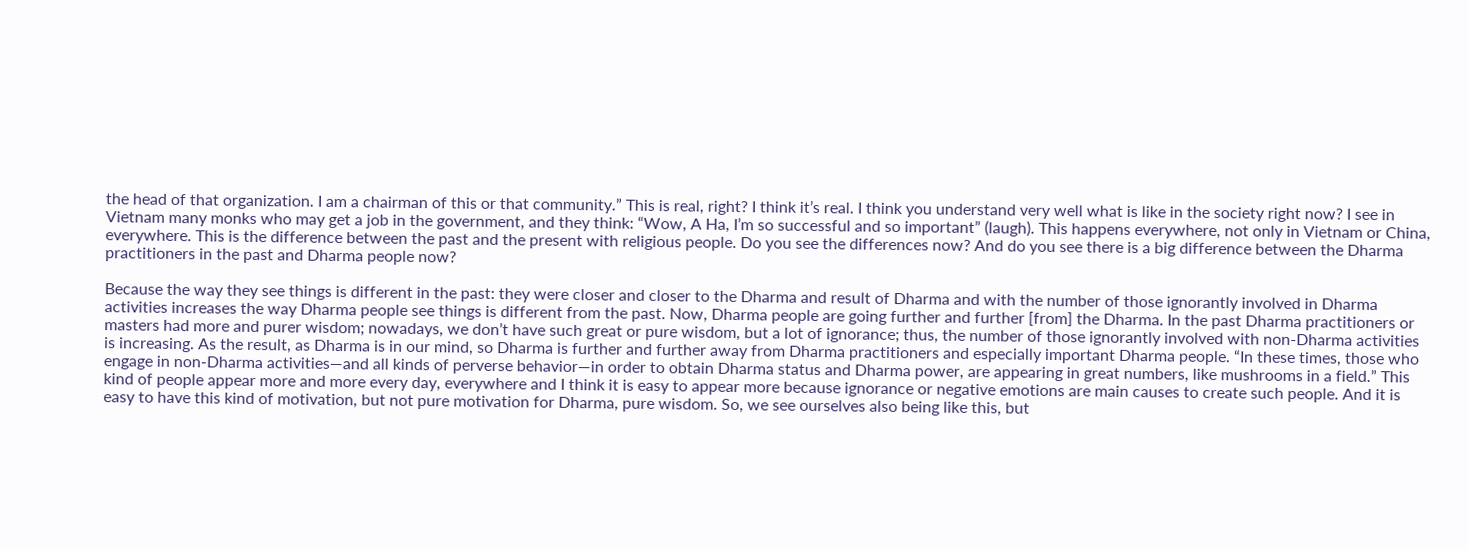the head of that organization. I am a chairman of this or that community.” This is real, right? I think it’s real. I think you understand very well what is like in the society right now? I see in Vietnam many monks who may get a job in the government, and they think: “Wow, A Ha, I’m so successful and so important” (laugh). This happens everywhere, not only in Vietnam or China, everywhere. This is the difference between the past and the present with religious people. Do you see the differences now? And do you see there is a big difference between the Dharma practitioners in the past and Dharma people now?

Because the way they see things is different in the past: they were closer and closer to the Dharma and result of Dharma and with the number of those ignorantly involved in Dharma activities increases the way Dharma people see things is different from the past. Now, Dharma people are going further and further [from] the Dharma. In the past Dharma practitioners or masters had more and purer wisdom; nowadays, we don’t have such great or pure wisdom, but a lot of ignorance; thus, the number of those ignorantly involved with non-Dharma activities is increasing. As the result, as Dharma is in our mind, so Dharma is further and further away from Dharma practitioners and especially important Dharma people. “In these times, those who engage in non-Dharma activities—and all kinds of perverse behavior—in order to obtain Dharma status and Dharma power, are appearing in great numbers, like mushrooms in a field.” This kind of people appear more and more every day, everywhere and I think it is easy to appear more because ignorance or negative emotions are main causes to create such people. And it is easy to have this kind of motivation, but not pure motivation for Dharma, pure wisdom. So, we see ourselves also being like this, but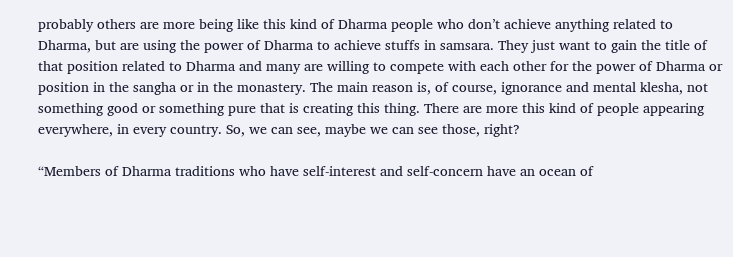probably others are more being like this kind of Dharma people who don’t achieve anything related to Dharma, but are using the power of Dharma to achieve stuffs in samsara. They just want to gain the title of that position related to Dharma and many are willing to compete with each other for the power of Dharma or position in the sangha or in the monastery. The main reason is, of course, ignorance and mental klesha, not something good or something pure that is creating this thing. There are more this kind of people appearing everywhere, in every country. So, we can see, maybe we can see those, right?

“Members of Dharma traditions who have self-interest and self-concern have an ocean of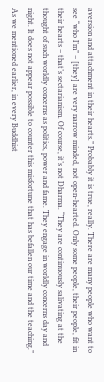aversion and attachment in their hearts.” Probably it is true, really. There are many people who want to see “who I’m” – [they] are very narrow minded, not open-hearted. Only some people, their people, fit in their hearts – that’s sectarianism. Of course, it’s not Dharma. “They are continuously salivating at the thought of such worldly concerns as politics, power and fame. They engage in worldly concerns day and night. It does not appear possible to counter this misfortune that has befallen our time and the teaching.” As we mentioned earlier, in every Buddhist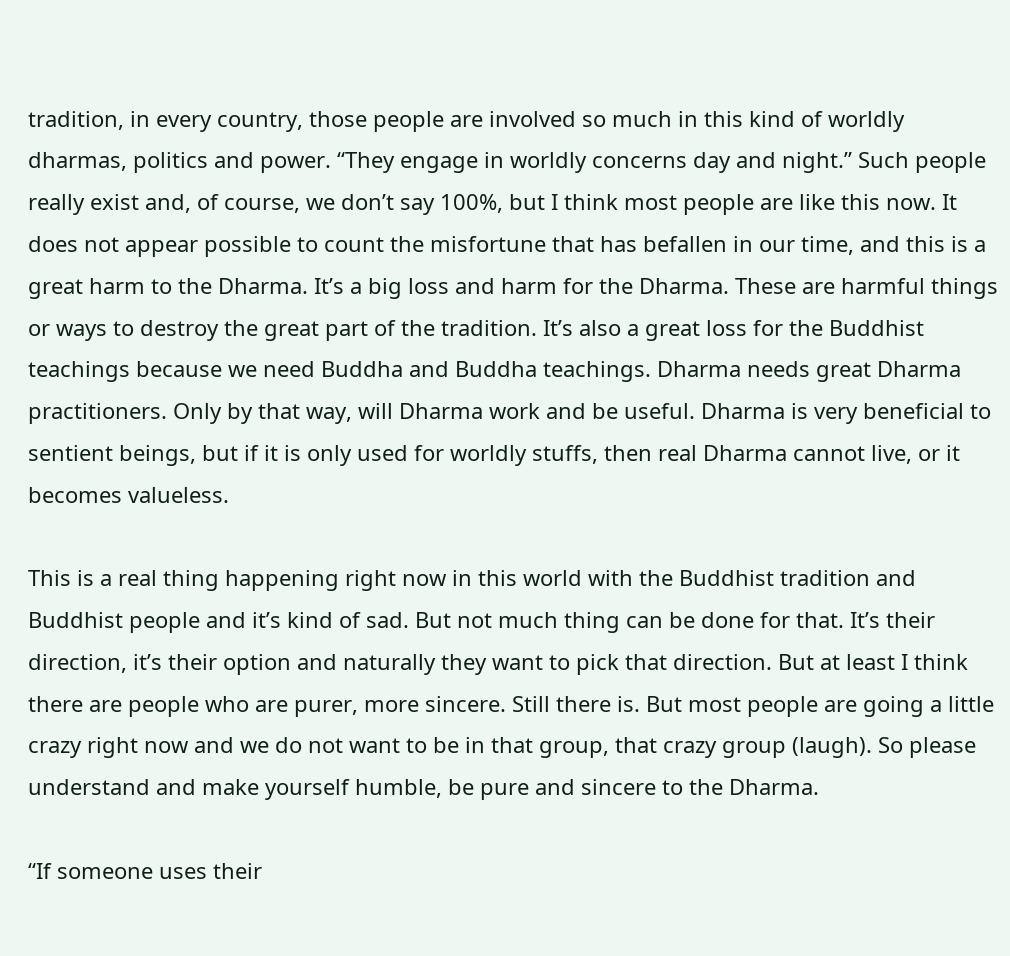tradition, in every country, those people are involved so much in this kind of worldly dharmas, politics and power. “They engage in worldly concerns day and night.” Such people really exist and, of course, we don’t say 100%, but I think most people are like this now. It does not appear possible to count the misfortune that has befallen in our time, and this is a great harm to the Dharma. It’s a big loss and harm for the Dharma. These are harmful things or ways to destroy the great part of the tradition. It’s also a great loss for the Buddhist teachings because we need Buddha and Buddha teachings. Dharma needs great Dharma practitioners. Only by that way, will Dharma work and be useful. Dharma is very beneficial to sentient beings, but if it is only used for worldly stuffs, then real Dharma cannot live, or it becomes valueless.

This is a real thing happening right now in this world with the Buddhist tradition and Buddhist people and it’s kind of sad. But not much thing can be done for that. It’s their direction, it’s their option and naturally they want to pick that direction. But at least I think there are people who are purer, more sincere. Still there is. But most people are going a little crazy right now and we do not want to be in that group, that crazy group (laugh). So please understand and make yourself humble, be pure and sincere to the Dharma.

“If someone uses their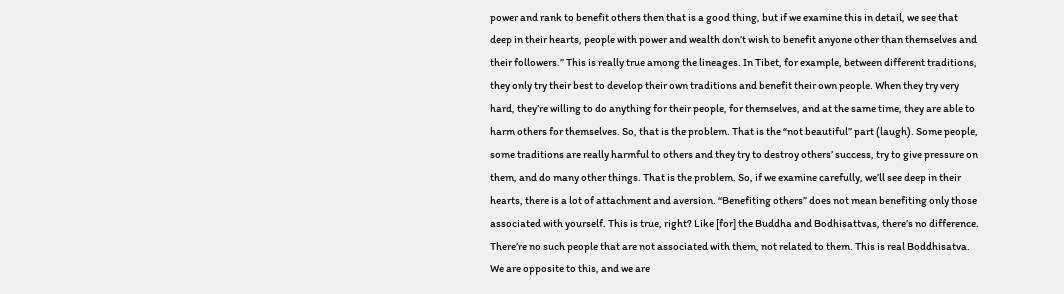power and rank to benefit others then that is a good thing, but if we examine this in detail, we see that deep in their hearts, people with power and wealth don’t wish to benefit anyone other than themselves and their followers.” This is really true among the lineages. In Tibet, for example, between different traditions, they only try their best to develop their own traditions and benefit their own people. When they try very hard, they’re willing to do anything for their people, for themselves, and at the same time, they are able to harm others for themselves. So, that is the problem. That is the “not beautiful” part (laugh). Some people, some traditions are really harmful to others and they try to destroy others’ success, try to give pressure on them, and do many other things. That is the problem. So, if we examine carefully, we’ll see deep in their hearts, there is a lot of attachment and aversion. “Benefiting others” does not mean benefiting only those associated with yourself. This is true, right? Like [for] the Buddha and Bodhisattvas, there’s no difference. There’re no such people that are not associated with them, not related to them. This is real Boddhisatva. We are opposite to this, and we are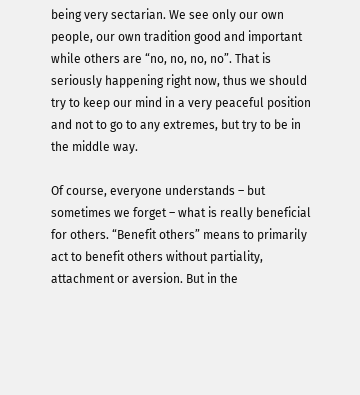being very sectarian. We see only our own people, our own tradition good and important while others are “no, no, no, no”. That is seriously happening right now, thus we should try to keep our mind in a very peaceful position and not to go to any extremes, but try to be in the middle way.

Of course, everyone understands – but sometimes we forget – what is really beneficial for others. “Benefit others” means to primarily act to benefit others without partiality, attachment or aversion. But in the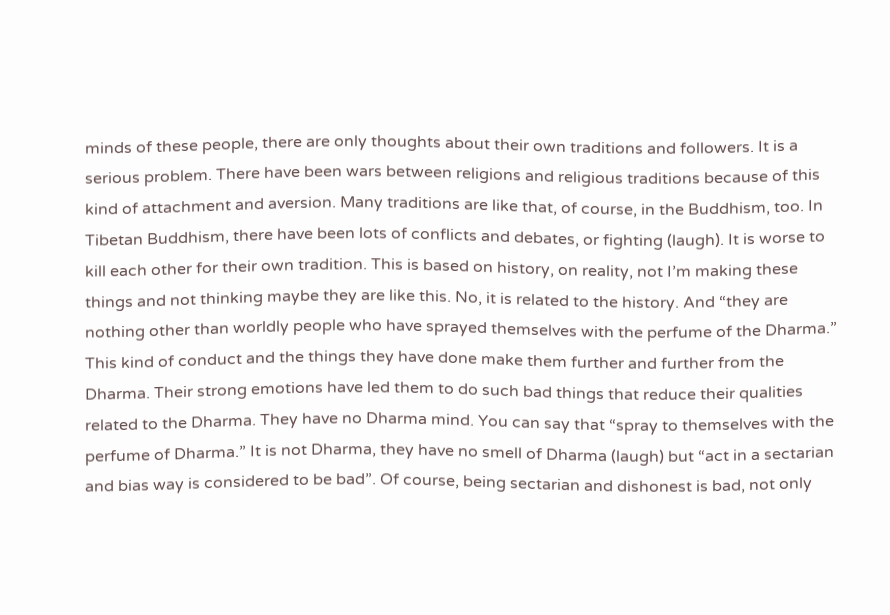minds of these people, there are only thoughts about their own traditions and followers. It is a serious problem. There have been wars between religions and religious traditions because of this kind of attachment and aversion. Many traditions are like that, of course, in the Buddhism, too. In Tibetan Buddhism, there have been lots of conflicts and debates, or fighting (laugh). It is worse to kill each other for their own tradition. This is based on history, on reality, not I’m making these things and not thinking maybe they are like this. No, it is related to the history. And “they are nothing other than worldly people who have sprayed themselves with the perfume of the Dharma.” This kind of conduct and the things they have done make them further and further from the Dharma. Their strong emotions have led them to do such bad things that reduce their qualities related to the Dharma. They have no Dharma mind. You can say that “spray to themselves with the perfume of Dharma.” It is not Dharma, they have no smell of Dharma (laugh) but “act in a sectarian and bias way is considered to be bad”. Of course, being sectarian and dishonest is bad, not only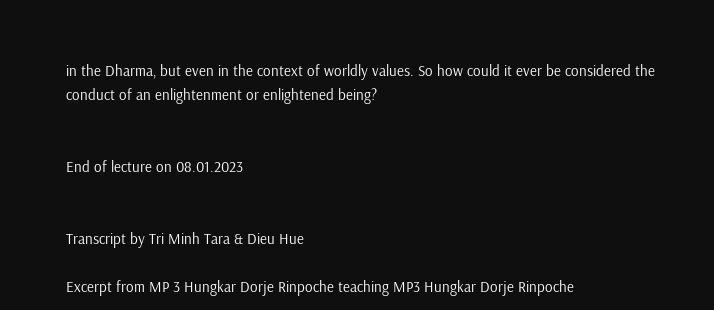in the Dharma, but even in the context of worldly values. So how could it ever be considered the conduct of an enlightenment or enlightened being?


End of lecture on 08.01.2023


Transcript by Tri Minh Tara & Dieu Hue

Excerpt from MP 3 Hungkar Dorje Rinpoche teaching MP3 Hungkar Dorje Rinpoche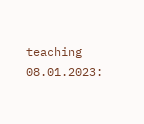teaching 08.01.2023: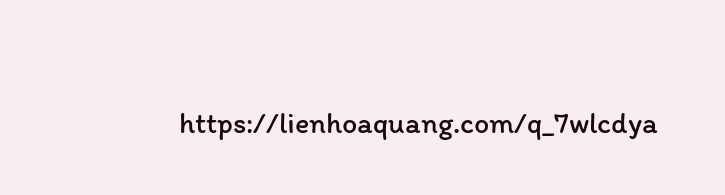https://lienhoaquang.com/q_7wlcdya